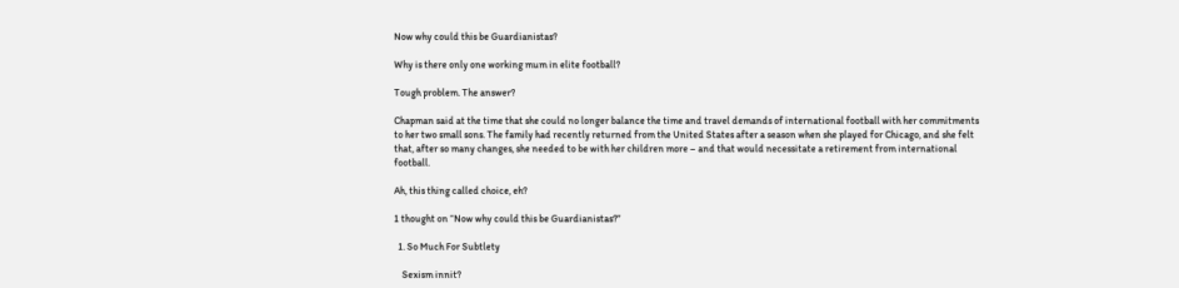Now why could this be Guardianistas?

Why is there only one working mum in elite football?

Tough problem. The answer?

Chapman said at the time that she could no longer balance the time and travel demands of international football with her commitments to her two small sons. The family had recently returned from the United States after a season when she played for Chicago, and she felt that, after so many changes, she needed to be with her children more – and that would necessitate a retirement from international football.

Ah, this thing called choice, eh?

1 thought on “Now why could this be Guardianistas?”

  1. So Much For Subtlety

    Sexism innit?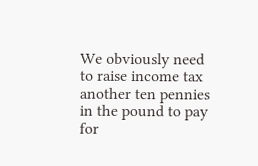We obviously need to raise income tax another ten pennies in the pound to pay for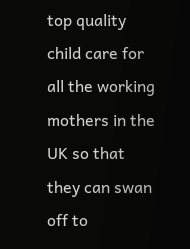top quality child care for all the working mothers in the UK so that they can swan off to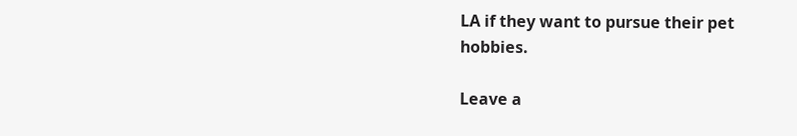LA if they want to pursue their pet hobbies.

Leave a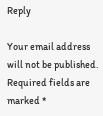Reply

Your email address will not be published. Required fields are marked *